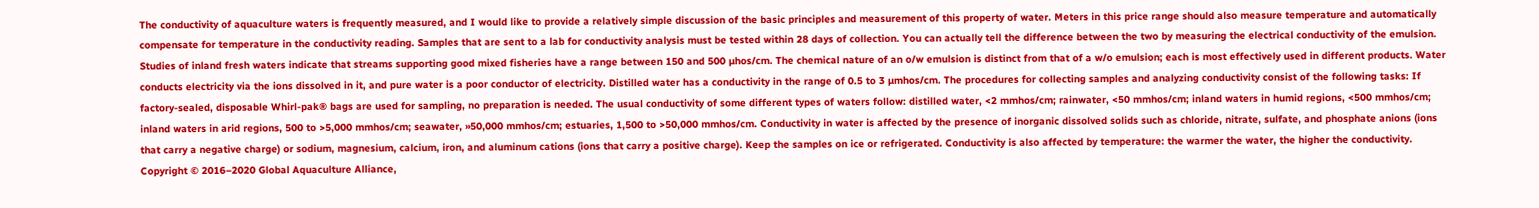The conductivity of aquaculture waters is frequently measured, and I would like to provide a relatively simple discussion of the basic principles and measurement of this property of water. Meters in this price range should also measure temperature and automatically compensate for temperature in the conductivity reading. Samples that are sent to a lab for conductivity analysis must be tested within 28 days of collection. You can actually tell the difference between the two by measuring the electrical conductivity of the emulsion. Studies of inland fresh waters indicate that streams supporting good mixed fisheries have a range between 150 and 500 µhos/cm. The chemical nature of an o/w emulsion is distinct from that of a w/o emulsion; each is most effectively used in different products. Water conducts electricity via the ions dissolved in it, and pure water is a poor conductor of electricity. Distilled water has a conductivity in the range of 0.5 to 3 µmhos/cm. The procedures for collecting samples and analyzing conductivity consist of the following tasks: If factory-sealed, disposable Whirl-pak® bags are used for sampling, no preparation is needed. The usual conductivity of some different types of waters follow: distilled water, <2 mmhos/cm; rainwater, <50 mmhos/cm; inland waters in humid regions, <500 mmhos/cm; inland waters in arid regions, 500 to >5,000 mmhos/cm; seawater, »50,000 mmhos/cm; estuaries, 1,500 to >50,000 mmhos/cm. Conductivity in water is affected by the presence of inorganic dissolved solids such as chloride, nitrate, sulfate, and phosphate anions (ions that carry a negative charge) or sodium, magnesium, calcium, iron, and aluminum cations (ions that carry a positive charge). Keep the samples on ice or refrigerated. Conductivity is also affected by temperature: the warmer the water, the higher the conductivity. Copyright © 2016–2020 Global Aquaculture Alliance,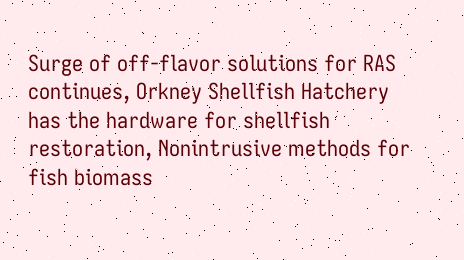Surge of off-flavor solutions for RAS continues, Orkney Shellfish Hatchery has the hardware for shellfish restoration, Nonintrusive methods for fish biomass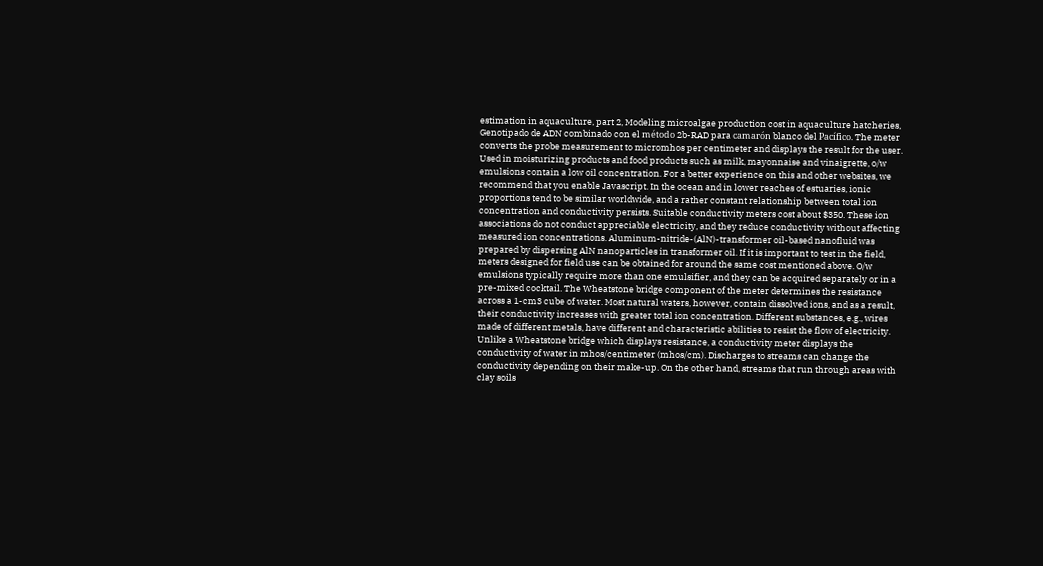estimation in aquaculture, part 2, Modeling microalgae production cost in aquaculture hatcheries, Genotipado de ADN combinado con el método 2b-RAD para camarón blanco del Pacífico. The meter converts the probe measurement to micromhos per centimeter and displays the result for the user. Used in moisturizing products and food products such as milk, mayonnaise and vinaigrette, o/w emulsions contain a low oil concentration. For a better experience on this and other websites, we recommend that you enable Javascript. In the ocean and in lower reaches of estuaries, ionic proportions tend to be similar worldwide, and a rather constant relationship between total ion concentration and conductivity persists. Suitable conductivity meters cost about $350. These ion associations do not conduct appreciable electricity, and they reduce conductivity without affecting measured ion concentrations. Aluminum-nitride-(AlN)-transformer oil-based nanofluid was prepared by dispersing AlN nanoparticles in transformer oil. If it is important to test in the field, meters designed for field use can be obtained for around the same cost mentioned above. O/w emulsions typically require more than one emulsifier, and they can be acquired separately or in a pre-mixed cocktail. The Wheatstone bridge component of the meter determines the resistance across a 1-cm3 cube of water. Most natural waters, however, contain dissolved ions, and as a result, their conductivity increases with greater total ion concentration. Different substances, e.g., wires made of different metals, have different and characteristic abilities to resist the flow of electricity. Unlike a Wheatstone bridge which displays resistance, a conductivity meter displays the conductivity of water in mhos/centimeter (mhos/cm). Discharges to streams can change the conductivity depending on their make-up. On the other hand, streams that run through areas with clay soils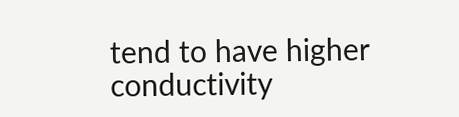tend to have higher conductivity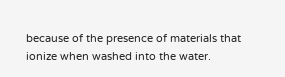because of the presence of materials that ionize when washed into the water.